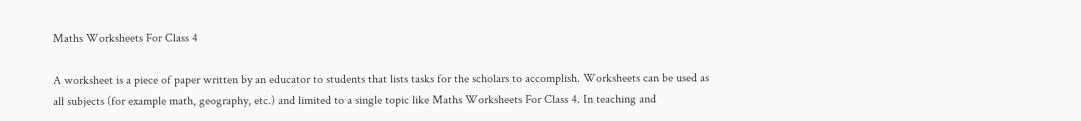Maths Worksheets For Class 4

A worksheet is a piece of paper written by an educator to students that lists tasks for the scholars to accomplish. Worksheets can be used as all subjects (for example math, geography, etc.) and limited to a single topic like Maths Worksheets For Class 4. In teaching and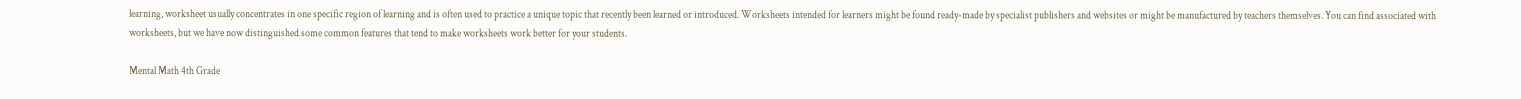learning, worksheet usually concentrates in one specific region of learning and is often used to practice a unique topic that recently been learned or introduced. Worksheets intended for learners might be found ready-made by specialist publishers and websites or might be manufactured by teachers themselves. You can find associated with worksheets, but we have now distinguished some common features that tend to make worksheets work better for your students.

Mental Math 4th Grade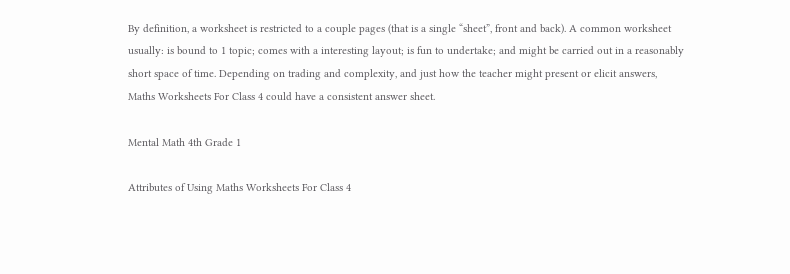By definition, a worksheet is restricted to a couple pages (that is a single “sheet”, front and back). A common worksheet usually: is bound to 1 topic; comes with a interesting layout; is fun to undertake; and might be carried out in a reasonably short space of time. Depending on trading and complexity, and just how the teacher might present or elicit answers, Maths Worksheets For Class 4 could have a consistent answer sheet.

Mental Math 4th Grade 1

Attributes of Using Maths Worksheets For Class 4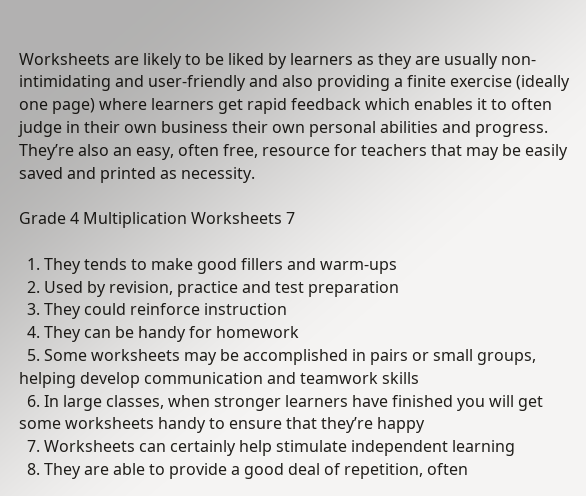Worksheets are likely to be liked by learners as they are usually non-intimidating and user-friendly and also providing a finite exercise (ideally one page) where learners get rapid feedback which enables it to often judge in their own business their own personal abilities and progress. They’re also an easy, often free, resource for teachers that may be easily saved and printed as necessity.

Grade 4 Multiplication Worksheets 7

  1. They tends to make good fillers and warm-ups
  2. Used by revision, practice and test preparation
  3. They could reinforce instruction
  4. They can be handy for homework
  5. Some worksheets may be accomplished in pairs or small groups, helping develop communication and teamwork skills
  6. In large classes, when stronger learners have finished you will get some worksheets handy to ensure that they’re happy
  7. Worksheets can certainly help stimulate independent learning
  8. They are able to provide a good deal of repetition, often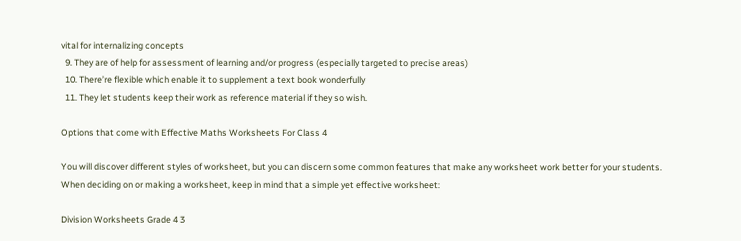vital for internalizing concepts
  9. They are of help for assessment of learning and/or progress (especially targeted to precise areas)
  10. There’re flexible which enable it to supplement a text book wonderfully
  11. They let students keep their work as reference material if they so wish.

Options that come with Effective Maths Worksheets For Class 4

You will discover different styles of worksheet, but you can discern some common features that make any worksheet work better for your students. When deciding on or making a worksheet, keep in mind that a simple yet effective worksheet:

Division Worksheets Grade 4 3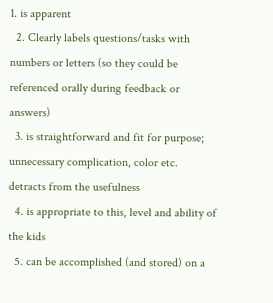1. is apparent
  2. Clearly labels questions/tasks with numbers or letters (so they could be referenced orally during feedback or answers)
  3. is straightforward and fit for purpose; unnecessary complication, color etc. detracts from the usefulness
  4. is appropriate to this, level and ability of the kids
  5. can be accomplished (and stored) on a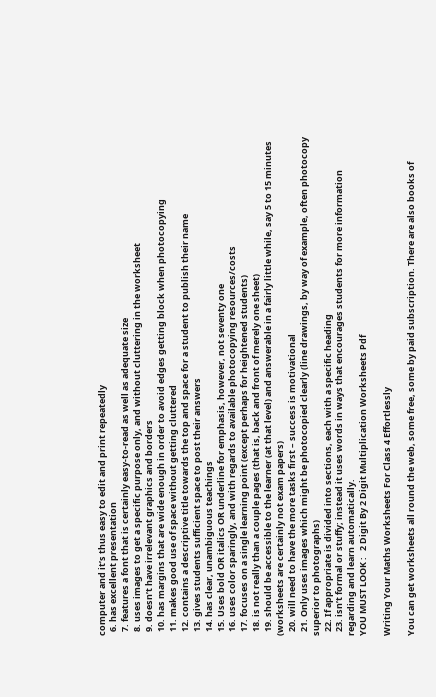computer and it’s thus easy to edit and print repeatedly
  6. has excellent presentation
  7. features a font that is certainly easy-to-read as well as adequate size
  8. uses images to get a specific purpose only, and without cluttering in the worksheet
  9. doesn’t have irrelevant graphics and borders
  10. has margins that are wide enough in order to avoid edges getting block when photocopying
  11. makes good use of space without getting cluttered
  12. contains a descriptive title towards the top and space for a student to publish their name
  13. gives students sufficient space to post their answers
  14. has clear, unambiguous teachings
  15. Uses bold OR italics OR underline for emphasis, however, not seventy one
  16. uses color sparingly, and with regards to available photocopying resources/costs
  17. focuses on a single learning point (except perhaps for heightened students)
  18. is not really than a couple pages (that is, back and front of merely one sheet)
  19. should be accessible to the learner (at that level) and answerable in a fairly little while, say 5 to 15 minutes (worksheets are certainly not exam papers)
  20. will need to have the more tasks first – success is motivational
  21. Only uses images which might be photocopied clearly (line drawings, by way of example, often photocopy superior to photographs)
  22. If appropriate is divided into sections, each with a specific heading
  23. isn’t formal or stuffy; instead it uses words in ways that encourages students for more information regarding and learn automatically.
YOU MUST LOOK :   2 Digit By 2 Digit Multiplication Worksheets Pdf

Writing Your Maths Worksheets For Class 4 Effortlessly

You can get worksheets all round the web, some free, some by paid subscription. There are also books of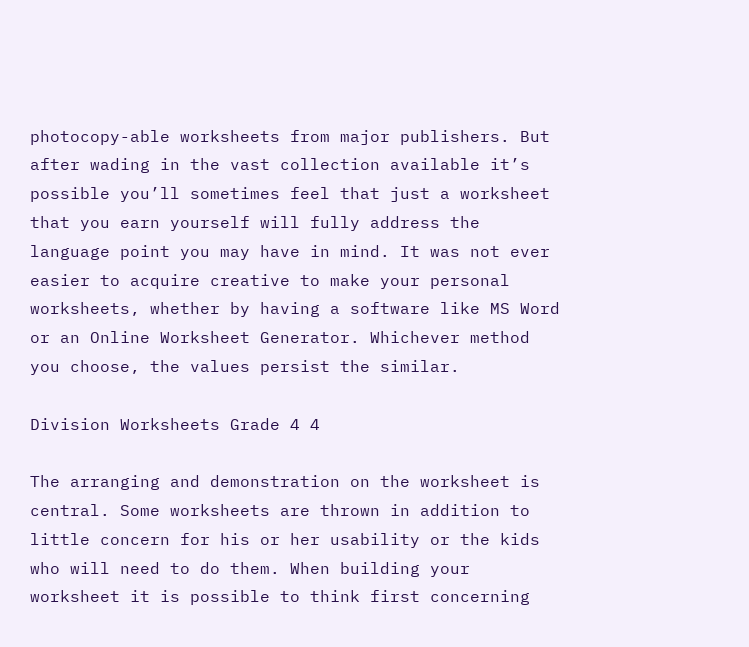photocopy-able worksheets from major publishers. But after wading in the vast collection available it’s possible you’ll sometimes feel that just a worksheet that you earn yourself will fully address the language point you may have in mind. It was not ever easier to acquire creative to make your personal worksheets, whether by having a software like MS Word or an Online Worksheet Generator. Whichever method you choose, the values persist the similar.

Division Worksheets Grade 4 4

The arranging and demonstration on the worksheet is central. Some worksheets are thrown in addition to little concern for his or her usability or the kids who will need to do them. When building your worksheet it is possible to think first concerning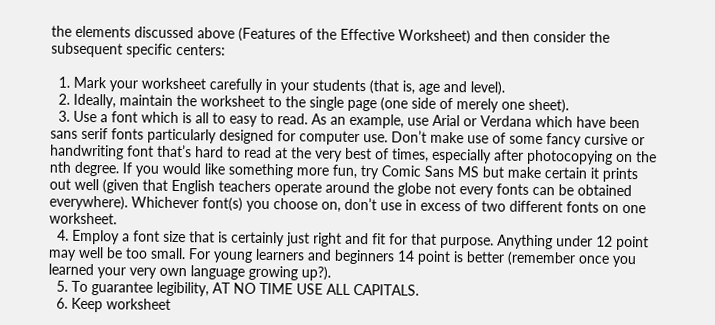the elements discussed above (Features of the Effective Worksheet) and then consider the subsequent specific centers:

  1. Mark your worksheet carefully in your students (that is, age and level).
  2. Ideally, maintain the worksheet to the single page (one side of merely one sheet).
  3. Use a font which is all to easy to read. As an example, use Arial or Verdana which have been sans serif fonts particularly designed for computer use. Don’t make use of some fancy cursive or handwriting font that’s hard to read at the very best of times, especially after photocopying on the nth degree. If you would like something more fun, try Comic Sans MS but make certain it prints out well (given that English teachers operate around the globe not every fonts can be obtained everywhere). Whichever font(s) you choose on, don’t use in excess of two different fonts on one worksheet.
  4. Employ a font size that is certainly just right and fit for that purpose. Anything under 12 point may well be too small. For young learners and beginners 14 point is better (remember once you learned your very own language growing up?).
  5. To guarantee legibility, AT NO TIME USE ALL CAPITALS.
  6. Keep worksheet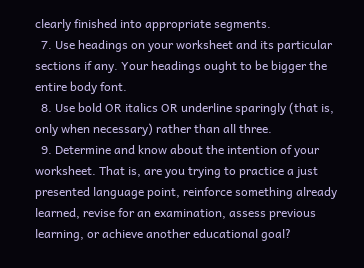clearly finished into appropriate segments.
  7. Use headings on your worksheet and its particular sections if any. Your headings ought to be bigger the entire body font.
  8. Use bold OR italics OR underline sparingly (that is, only when necessary) rather than all three.
  9. Determine and know about the intention of your worksheet. That is, are you trying to practice a just presented language point, reinforce something already learned, revise for an examination, assess previous learning, or achieve another educational goal?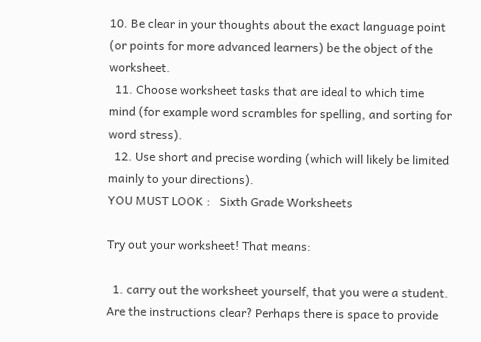10. Be clear in your thoughts about the exact language point (or points for more advanced learners) be the object of the worksheet.
  11. Choose worksheet tasks that are ideal to which time mind (for example word scrambles for spelling, and sorting for word stress).
  12. Use short and precise wording (which will likely be limited mainly to your directions).
YOU MUST LOOK :   Sixth Grade Worksheets

Try out your worksheet! That means:

  1. carry out the worksheet yourself, that you were a student. Are the instructions clear? Perhaps there is space to provide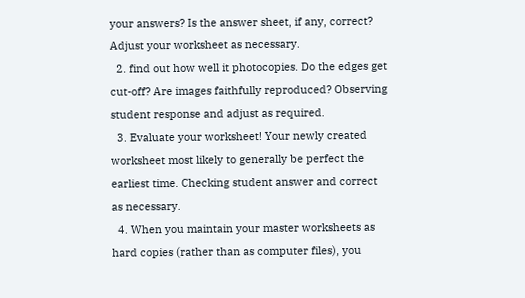your answers? Is the answer sheet, if any, correct? Adjust your worksheet as necessary.
  2. find out how well it photocopies. Do the edges get cut-off? Are images faithfully reproduced? Observing student response and adjust as required.
  3. Evaluate your worksheet! Your newly created worksheet most likely to generally be perfect the earliest time. Checking student answer and correct as necessary.
  4. When you maintain your master worksheets as hard copies (rather than as computer files), you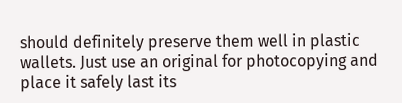should definitely preserve them well in plastic wallets. Just use an original for photocopying and place it safely last its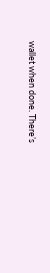wallet when done. There’s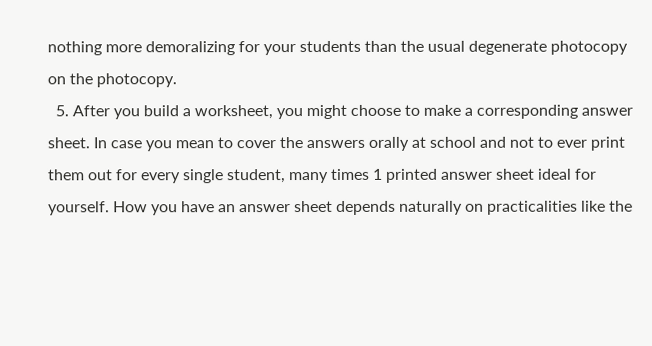nothing more demoralizing for your students than the usual degenerate photocopy on the photocopy.
  5. After you build a worksheet, you might choose to make a corresponding answer sheet. In case you mean to cover the answers orally at school and not to ever print them out for every single student, many times 1 printed answer sheet ideal for yourself. How you have an answer sheet depends naturally on practicalities like the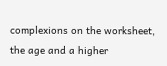complexions on the worksheet, the age and a higher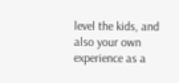level the kids, and also your own experience as a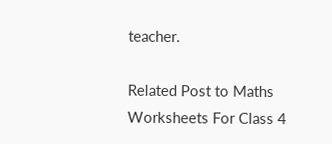teacher.

Related Post to Maths Worksheets For Class 4